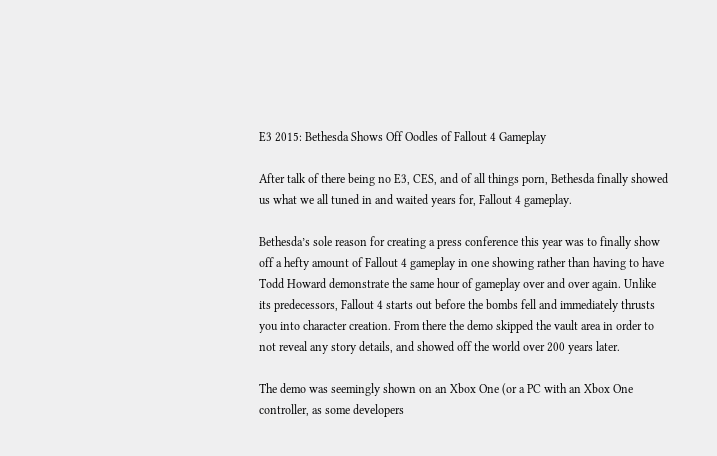E3 2015: Bethesda Shows Off Oodles of Fallout 4 Gameplay

After talk of there being no E3, CES, and of all things porn, Bethesda finally showed us what we all tuned in and waited years for, Fallout 4 gameplay.

Bethesda’s sole reason for creating a press conference this year was to finally show off a hefty amount of Fallout 4 gameplay in one showing rather than having to have Todd Howard demonstrate the same hour of gameplay over and over again. Unlike its predecessors, Fallout 4 starts out before the bombs fell and immediately thrusts you into character creation. From there the demo skipped the vault area in order to not reveal any story details, and showed off the world over 200 years later.

The demo was seemingly shown on an Xbox One (or a PC with an Xbox One controller, as some developers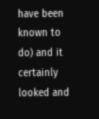have been known to do) and it certainly looked and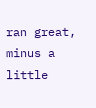ran great, minus a little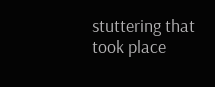stuttering that took place